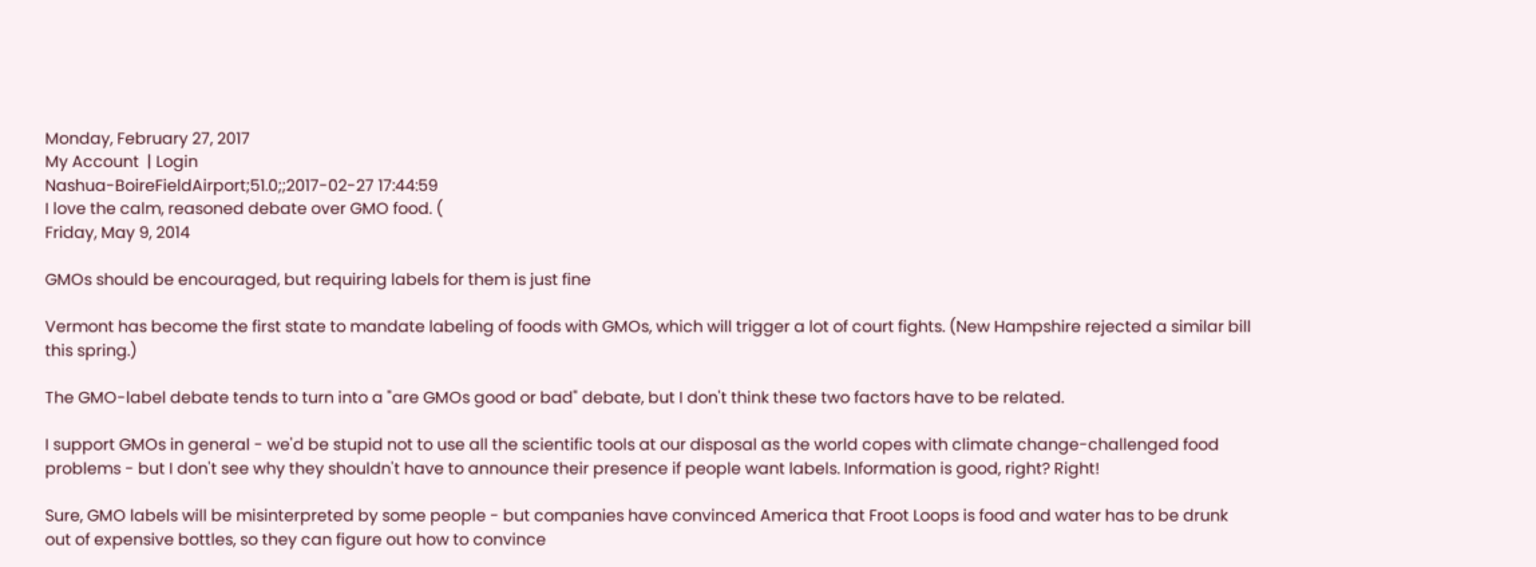Monday, February 27, 2017
My Account  | Login
Nashua-BoireFieldAirport;51.0;;2017-02-27 17:44:59
I love the calm, reasoned debate over GMO food. (
Friday, May 9, 2014

GMOs should be encouraged, but requiring labels for them is just fine

Vermont has become the first state to mandate labeling of foods with GMOs, which will trigger a lot of court fights. (New Hampshire rejected a similar bill this spring.)

The GMO-label debate tends to turn into a "are GMOs good or bad" debate, but I don't think these two factors have to be related.

I support GMOs in general - we'd be stupid not to use all the scientific tools at our disposal as the world copes with climate change-challenged food problems - but I don't see why they shouldn't have to announce their presence if people want labels. Information is good, right? Right!

Sure, GMO labels will be misinterpreted by some people - but companies have convinced America that Froot Loops is food and water has to be drunk out of expensive bottles, so they can figure out how to convince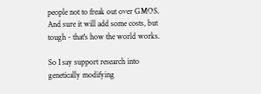people not to freak out over GMOS. And sure it will add some costs, but tough - that's how the world works.

So I say support research into genetically modifying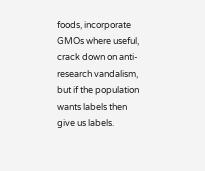foods, incorporate GMOs where useful, crack down on anti-research vandalism, but if the population wants labels then give us labels.